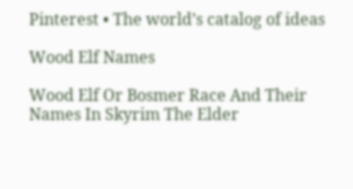Pinterest • The world’s catalog of ideas

Wood Elf Names

Wood Elf Or Bosmer Race And Their Names In Skyrim The Elder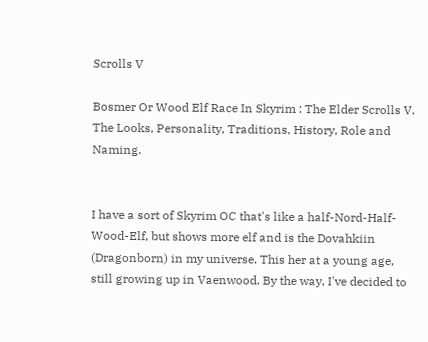Scrolls V

Bosmer Or Wood Elf Race In Skyrim : The Elder Scrolls V. The Looks, Personality, Traditions, History, Role and Naming.


I have a sort of Skyrim OC that's like a half-Nord-Half-Wood-Elf, but shows more elf and is the Dovahkiin (Dragonborn) in my universe. This her at a young age, still growing up in Vaenwood. By the way, I've decided to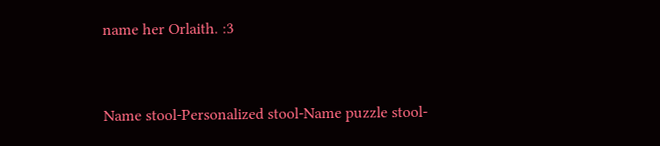name her Orlaith. :3


Name stool-Personalized stool-Name puzzle stool-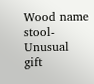Wood name stool-Unusual gift